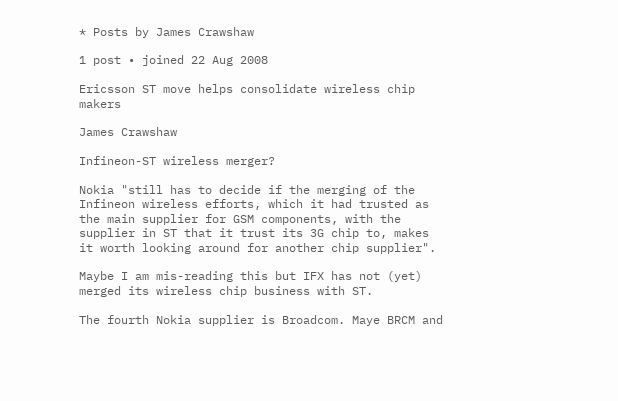* Posts by James Crawshaw

1 post • joined 22 Aug 2008

Ericsson ST move helps consolidate wireless chip makers

James Crawshaw

Infineon-ST wireless merger?

Nokia "still has to decide if the merging of the Infineon wireless efforts, which it had trusted as the main supplier for GSM components, with the supplier in ST that it trust its 3G chip to, makes it worth looking around for another chip supplier".

Maybe I am mis-reading this but IFX has not (yet) merged its wireless chip business with ST.

The fourth Nokia supplier is Broadcom. Maye BRCM and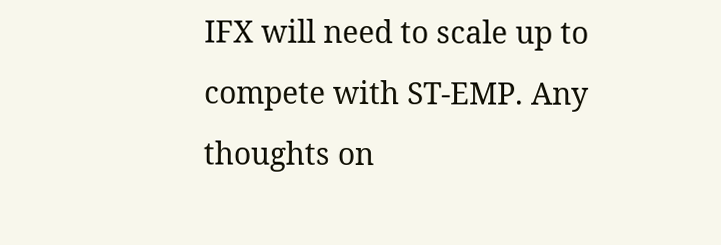IFX will need to scale up to compete with ST-EMP. Any thoughts on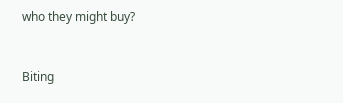who they might buy?



Biting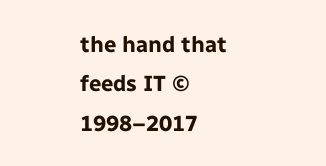the hand that feeds IT © 1998–2017